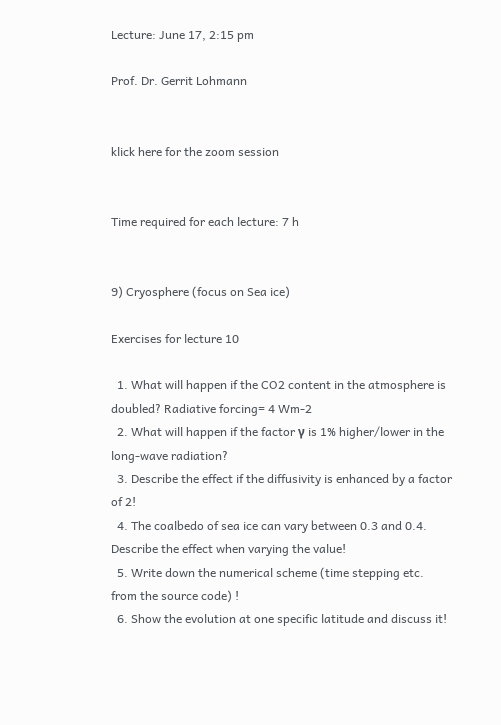Lecture: June 17, 2:15 pm

Prof. Dr. Gerrit Lohmann


klick here for the zoom session


Time required for each lecture: 7 h


9) Cryosphere (focus on Sea ice)

Exercises for lecture 10

  1. What will happen if the CO2 content in the atmosphere is doubled? Radiative forcing= 4 Wm-2
  2. What will happen if the factor γ is 1% higher/lower in the long-wave radiation?
  3. Describe the effect if the diffusivity is enhanced by a factor of 2!
  4. The coalbedo of sea ice can vary between 0.3 and 0.4. Describe the effect when varying the value!
  5. Write down the numerical scheme (time stepping etc. from the source code) !
  6. Show the evolution at one specific latitude and discuss it!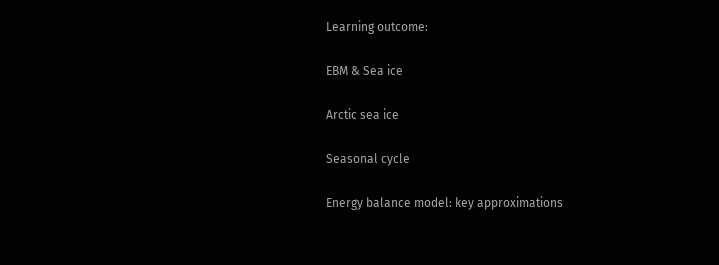Learning outcome:

EBM & Sea ice

Arctic sea ice

Seasonal cycle

Energy balance model: key approximations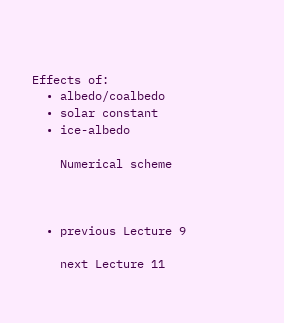Effects of:
  • albedo/coalbedo
  • solar constant
  • ice-albedo

    Numerical scheme



  • previous Lecture 9

    next Lecture 11